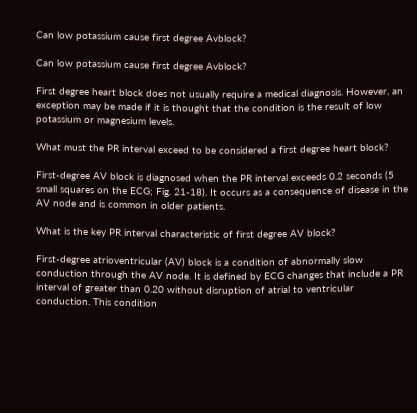Can low potassium cause first degree Avblock?

Can low potassium cause first degree Avblock?

First degree heart block does not usually require a medical diagnosis. However, an exception may be made if it is thought that the condition is the result of low potassium or magnesium levels.

What must the PR interval exceed to be considered a first degree heart block?

First-degree AV block is diagnosed when the PR interval exceeds 0.2 seconds (5 small squares on the ECG; Fig. 21-18). It occurs as a consequence of disease in the AV node and is common in older patients.

What is the key PR interval characteristic of first degree AV block?

First-degree atrioventricular (AV) block is a condition of abnormally slow conduction through the AV node. It is defined by ECG changes that include a PR interval of greater than 0.20 without disruption of atrial to ventricular conduction. This condition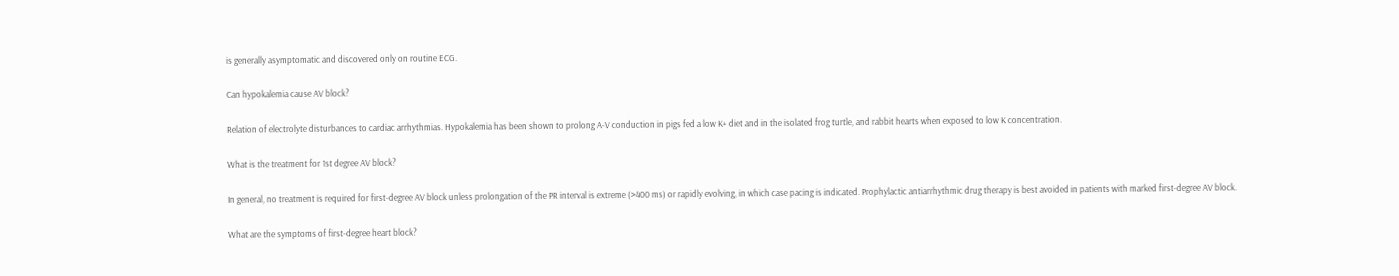is generally asymptomatic and discovered only on routine ECG.

Can hypokalemia cause AV block?

Relation of electrolyte disturbances to cardiac arrhythmias. Hypokalemia has been shown to prolong A-V conduction in pigs fed a low K+ diet and in the isolated frog turtle, and rabbit hearts when exposed to low K concentration.

What is the treatment for 1st degree AV block?

In general, no treatment is required for first-degree AV block unless prolongation of the PR interval is extreme (>400 ms) or rapidly evolving, in which case pacing is indicated. Prophylactic antiarrhythmic drug therapy is best avoided in patients with marked first-degree AV block.

What are the symptoms of first-degree heart block?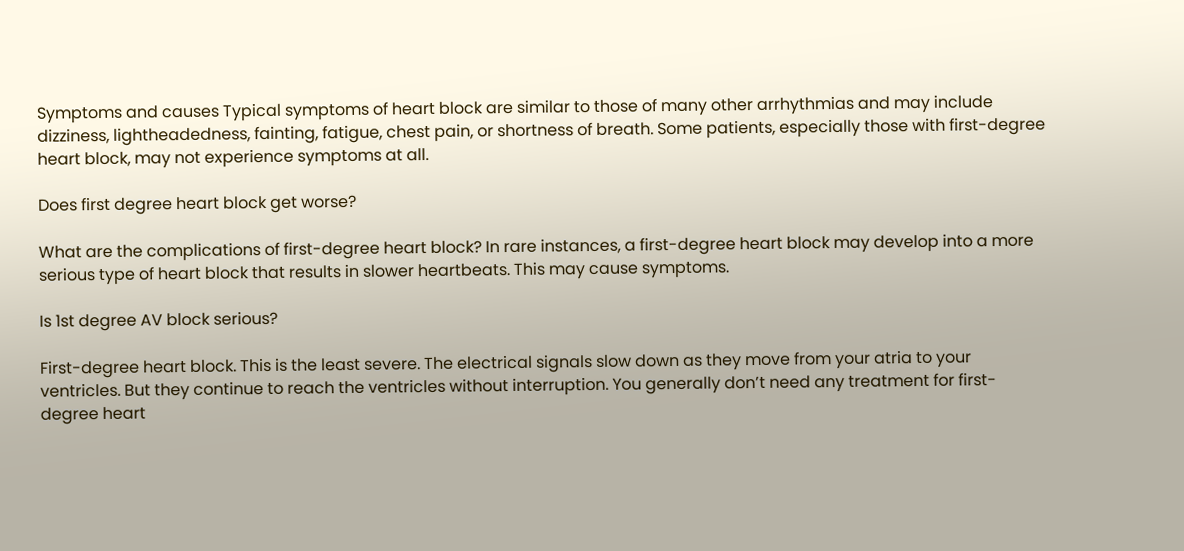Symptoms and causes Typical symptoms of heart block are similar to those of many other arrhythmias and may include dizziness, lightheadedness, fainting, fatigue, chest pain, or shortness of breath. Some patients, especially those with first-degree heart block, may not experience symptoms at all.

Does first degree heart block get worse?

What are the complications of first-degree heart block? In rare instances, a first-degree heart block may develop into a more serious type of heart block that results in slower heartbeats. This may cause symptoms.

Is 1st degree AV block serious?

First-degree heart block. This is the least severe. The electrical signals slow down as they move from your atria to your ventricles. But they continue to reach the ventricles without interruption. You generally don’t need any treatment for first-degree heart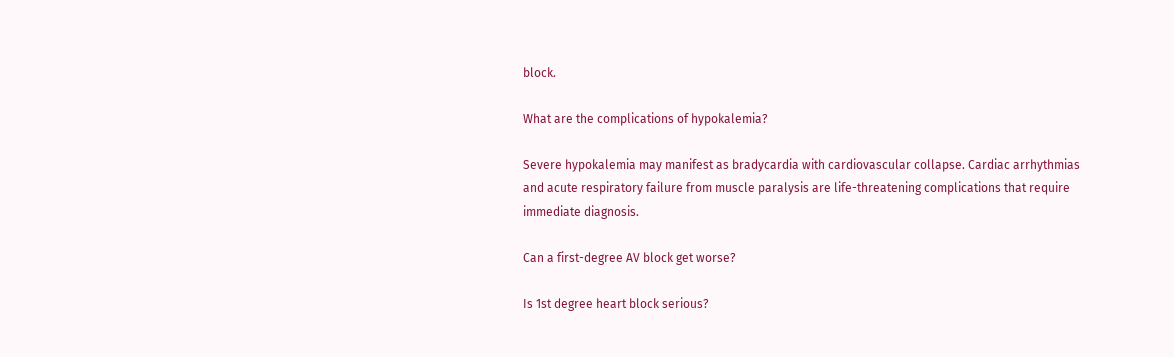block.

What are the complications of hypokalemia?

Severe hypokalemia may manifest as bradycardia with cardiovascular collapse. Cardiac arrhythmias and acute respiratory failure from muscle paralysis are life-threatening complications that require immediate diagnosis.

Can a first-degree AV block get worse?

Is 1st degree heart block serious?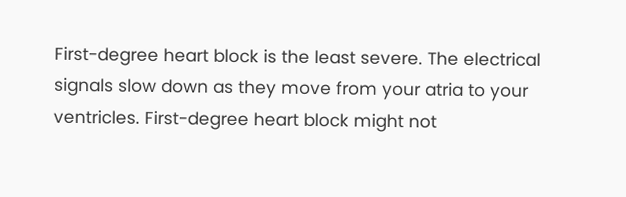First-degree heart block is the least severe. The electrical signals slow down as they move from your atria to your ventricles. First-degree heart block might not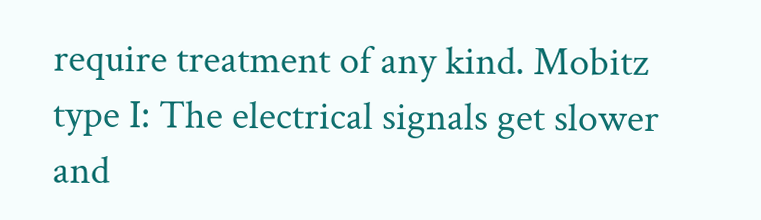require treatment of any kind. Mobitz type I: The electrical signals get slower and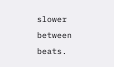slower between beats.